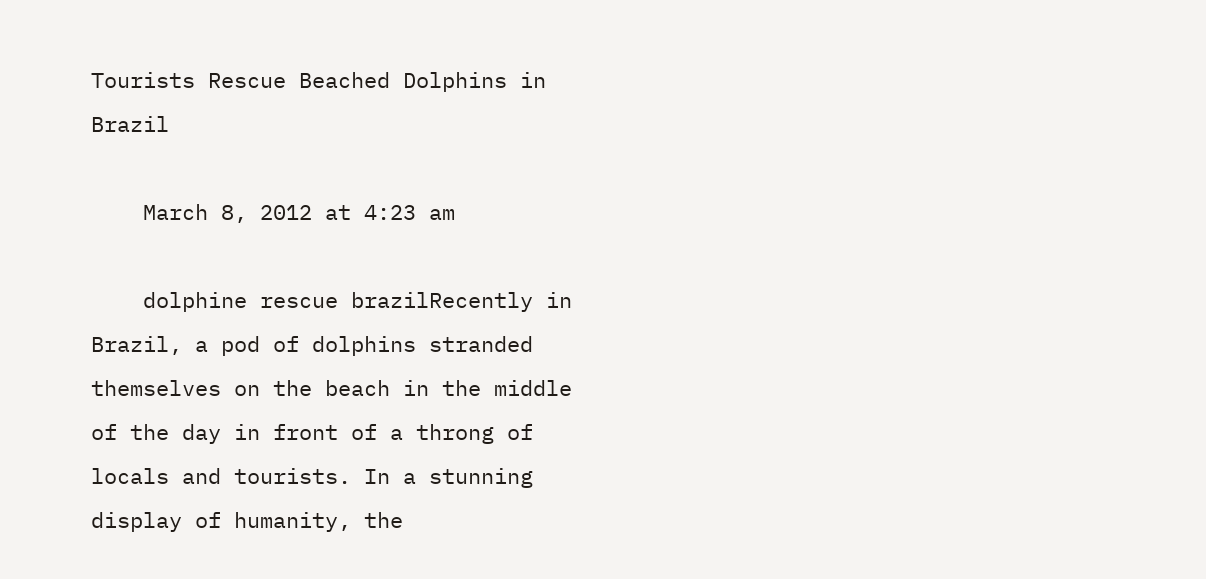Tourists Rescue Beached Dolphins in Brazil

    March 8, 2012 at 4:23 am

    dolphine rescue brazilRecently in Brazil, a pod of dolphins stranded themselves on the beach in the middle of the day in front of a throng of locals and tourists. In a stunning display of humanity, the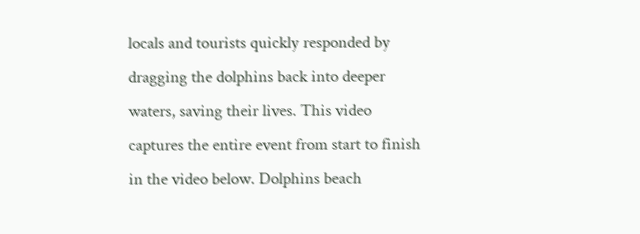locals and tourists quickly responded by dragging the dolphins back into deeper waters, saving their lives. This video captures the entire event from start to finish in the video below. Dolphins beach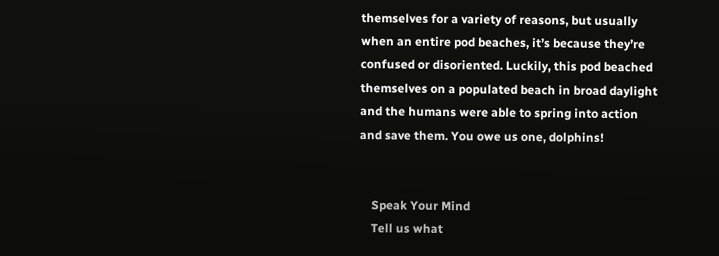themselves for a variety of reasons, but usually when an entire pod beaches, it’s because they’re confused or disoriented. Luckily, this pod beached themselves on a populated beach in broad daylight and the humans were able to spring into action and save them. You owe us one, dolphins!


    Speak Your Mind
    Tell us what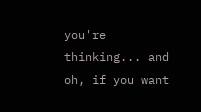you're thinking... and oh, if you want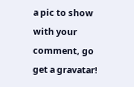a pic to show with your comment, go get a gravatar!